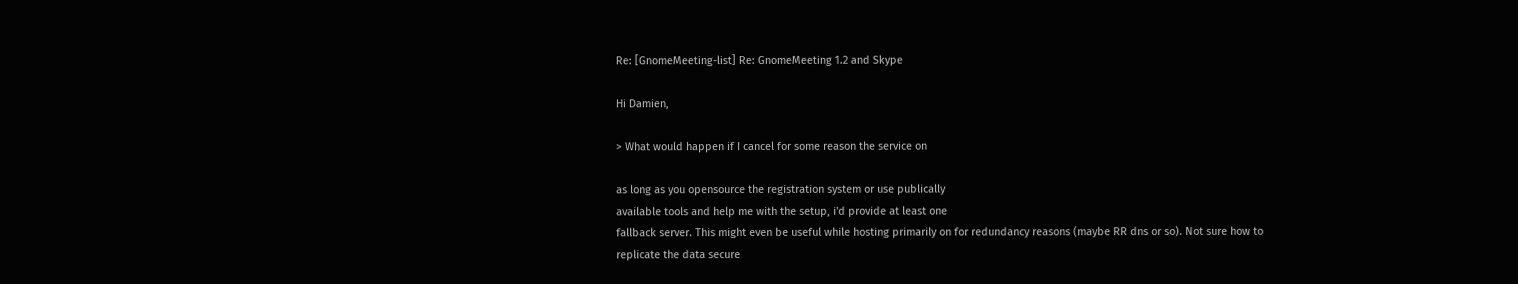Re: [GnomeMeeting-list] Re: GnomeMeeting 1.2 and Skype

Hi Damien,

> What would happen if I cancel for some reason the service on

as long as you opensource the registration system or use publically
available tools and help me with the setup, i'd provide at least one
fallback server. This might even be useful while hosting primarily on for redundancy reasons (maybe RR dns or so). Not sure how to
replicate the data secure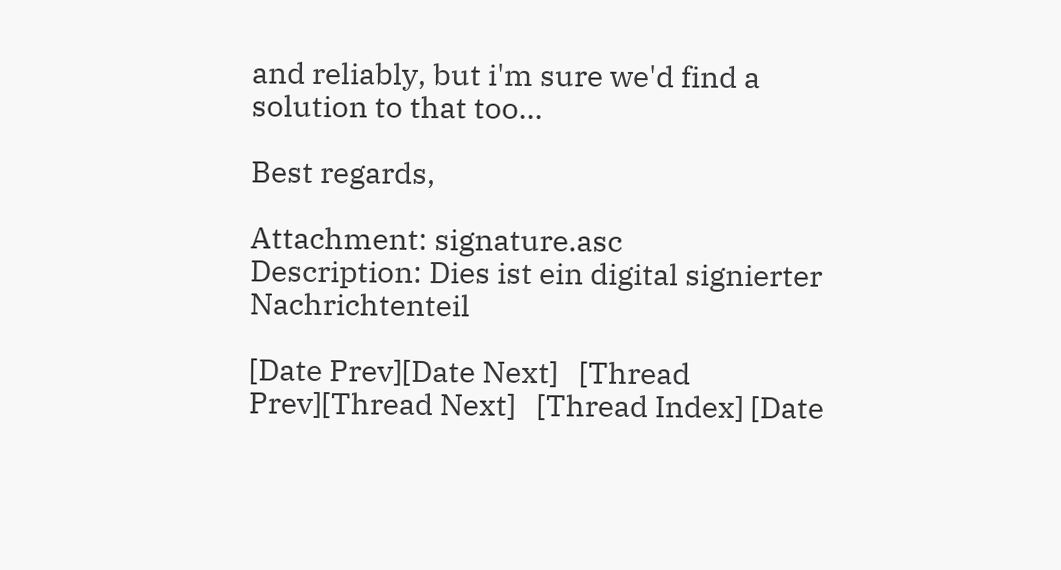and reliably, but i'm sure we'd find a
solution to that too...

Best regards,

Attachment: signature.asc
Description: Dies ist ein digital signierter Nachrichtenteil

[Date Prev][Date Next]   [Thread Prev][Thread Next]   [Thread Index] [Date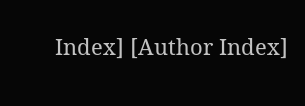Index] [Author Index]